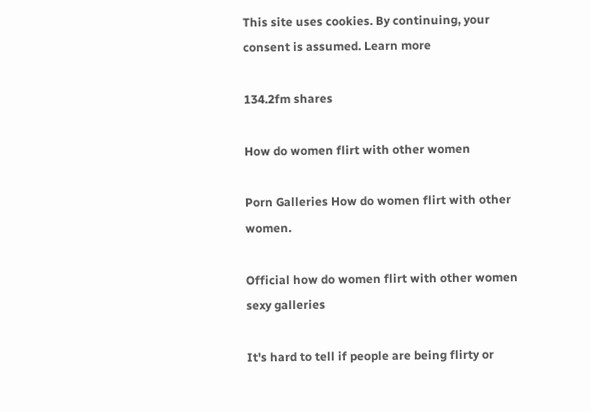This site uses cookies. By continuing, your consent is assumed. Learn more

134.2fm shares

How do women flirt with other women

Porn Galleries How do women flirt with other women.

Official how do women flirt with other women sexy galleries

It's hard to tell if people are being flirty or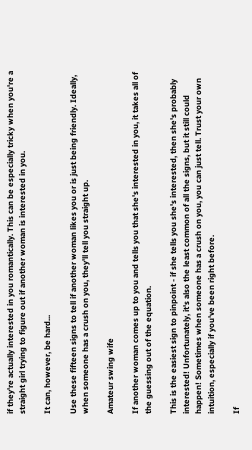if they're actually interested in you romantically. This can be especially tricky when you're a straight girl trying to figure out if another woman is interested in you.

It can, however, be hard...

Use these fifteen signs to tell if another woman likes you or is just being friendly. Ideally, when someone has a crush on you, they'll tell you straight up.

Amateur swing wife

If another woman comes up to you and tells you that she's interested in you, it takes all of the guessing out of the equation.

This is the easiest sign to pinpoint - if she tells you she's interested, then she's probably interested! Unfortunately, it's also the least common of all the signs, but it still could happen! Sometimes when someone has a crush on you, you can just tell. Trust your own intuition, especially if you've been right before.

If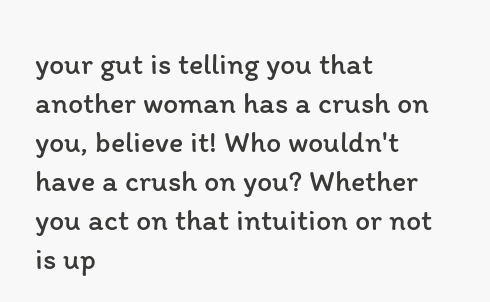your gut is telling you that another woman has a crush on you, believe it! Who wouldn't have a crush on you? Whether you act on that intuition or not is up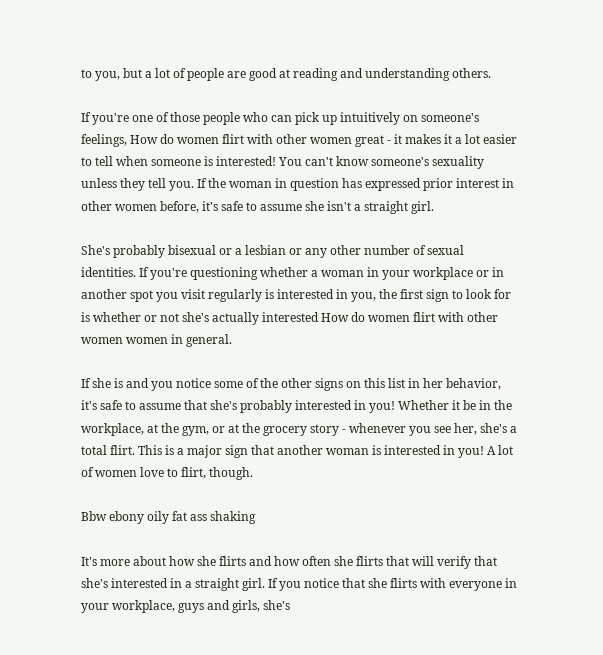to you, but a lot of people are good at reading and understanding others.

If you're one of those people who can pick up intuitively on someone's feelings, How do women flirt with other women great - it makes it a lot easier to tell when someone is interested! You can't know someone's sexuality unless they tell you. If the woman in question has expressed prior interest in other women before, it's safe to assume she isn't a straight girl.

She's probably bisexual or a lesbian or any other number of sexual identities. If you're questioning whether a woman in your workplace or in another spot you visit regularly is interested in you, the first sign to look for is whether or not she's actually interested How do women flirt with other women women in general.

If she is and you notice some of the other signs on this list in her behavior, it's safe to assume that she's probably interested in you! Whether it be in the workplace, at the gym, or at the grocery story - whenever you see her, she's a total flirt. This is a major sign that another woman is interested in you! A lot of women love to flirt, though.

Bbw ebony oily fat ass shaking

It's more about how she flirts and how often she flirts that will verify that she's interested in a straight girl. If you notice that she flirts with everyone in your workplace, guys and girls, she's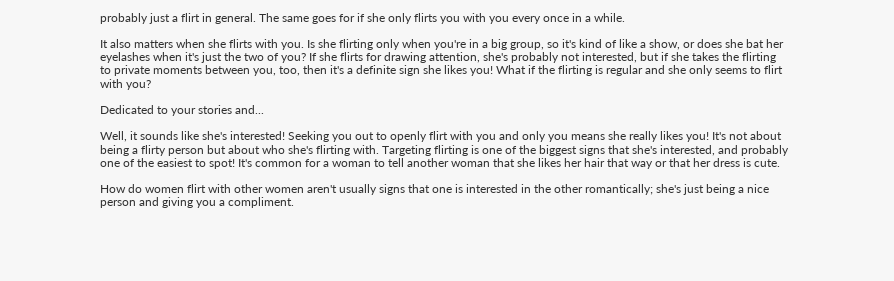probably just a flirt in general. The same goes for if she only flirts you with you every once in a while.

It also matters when she flirts with you. Is she flirting only when you're in a big group, so it's kind of like a show, or does she bat her eyelashes when it's just the two of you? If she flirts for drawing attention, she's probably not interested, but if she takes the flirting to private moments between you, too, then it's a definite sign she likes you! What if the flirting is regular and she only seems to flirt with you?

Dedicated to your stories and...

Well, it sounds like she's interested! Seeking you out to openly flirt with you and only you means she really likes you! It's not about being a flirty person but about who she's flirting with. Targeting flirting is one of the biggest signs that she's interested, and probably one of the easiest to spot! It's common for a woman to tell another woman that she likes her hair that way or that her dress is cute.

How do women flirt with other women aren't usually signs that one is interested in the other romantically; she's just being a nice person and giving you a compliment.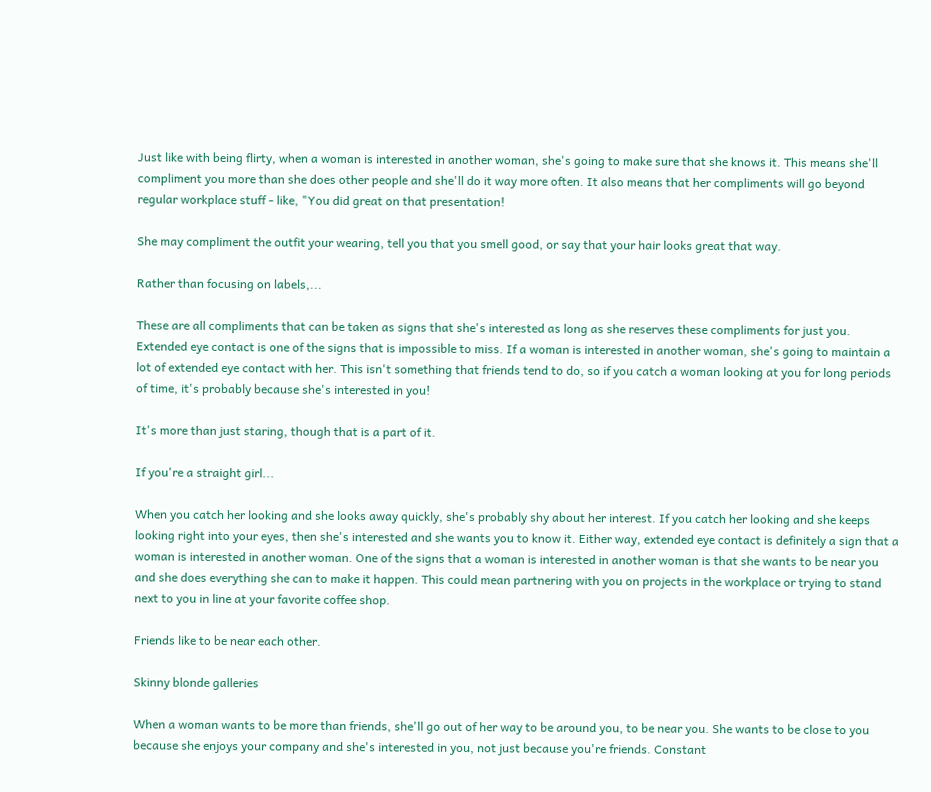Just like with being flirty, when a woman is interested in another woman, she's going to make sure that she knows it. This means she'll compliment you more than she does other people and she'll do it way more often. It also means that her compliments will go beyond regular workplace stuff - like, "You did great on that presentation!

She may compliment the outfit your wearing, tell you that you smell good, or say that your hair looks great that way.

Rather than focusing on labels,...

These are all compliments that can be taken as signs that she's interested as long as she reserves these compliments for just you. Extended eye contact is one of the signs that is impossible to miss. If a woman is interested in another woman, she's going to maintain a lot of extended eye contact with her. This isn't something that friends tend to do, so if you catch a woman looking at you for long periods of time, it's probably because she's interested in you!

It's more than just staring, though that is a part of it.

If you're a straight girl...

When you catch her looking and she looks away quickly, she's probably shy about her interest. If you catch her looking and she keeps looking right into your eyes, then she's interested and she wants you to know it. Either way, extended eye contact is definitely a sign that a woman is interested in another woman. One of the signs that a woman is interested in another woman is that she wants to be near you and she does everything she can to make it happen. This could mean partnering with you on projects in the workplace or trying to stand next to you in line at your favorite coffee shop.

Friends like to be near each other.

Skinny blonde galleries

When a woman wants to be more than friends, she'll go out of her way to be around you, to be near you. She wants to be close to you because she enjoys your company and she's interested in you, not just because you're friends. Constant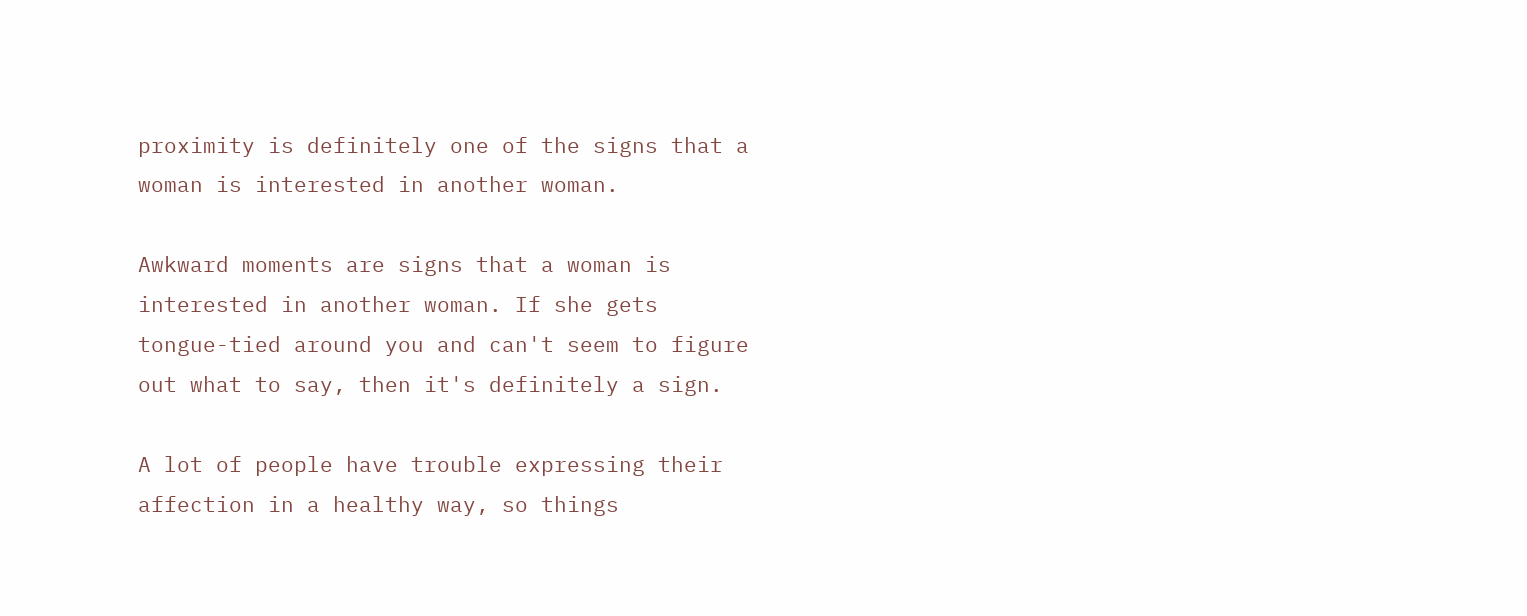proximity is definitely one of the signs that a woman is interested in another woman.

Awkward moments are signs that a woman is interested in another woman. If she gets tongue-tied around you and can't seem to figure out what to say, then it's definitely a sign.

A lot of people have trouble expressing their affection in a healthy way, so things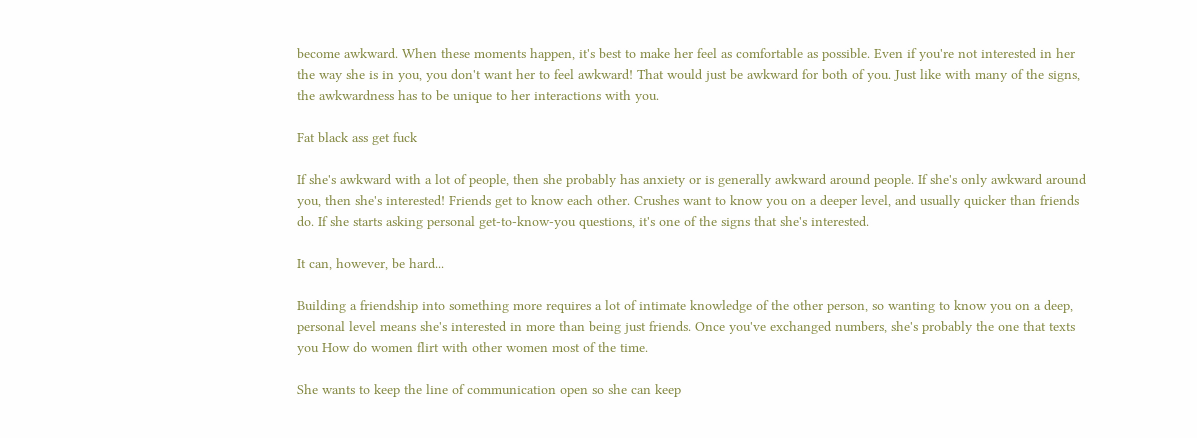become awkward. When these moments happen, it's best to make her feel as comfortable as possible. Even if you're not interested in her the way she is in you, you don't want her to feel awkward! That would just be awkward for both of you. Just like with many of the signs, the awkwardness has to be unique to her interactions with you.

Fat black ass get fuck

If she's awkward with a lot of people, then she probably has anxiety or is generally awkward around people. If she's only awkward around you, then she's interested! Friends get to know each other. Crushes want to know you on a deeper level, and usually quicker than friends do. If she starts asking personal get-to-know-you questions, it's one of the signs that she's interested.

It can, however, be hard...

Building a friendship into something more requires a lot of intimate knowledge of the other person, so wanting to know you on a deep, personal level means she's interested in more than being just friends. Once you've exchanged numbers, she's probably the one that texts you How do women flirt with other women most of the time.

She wants to keep the line of communication open so she can keep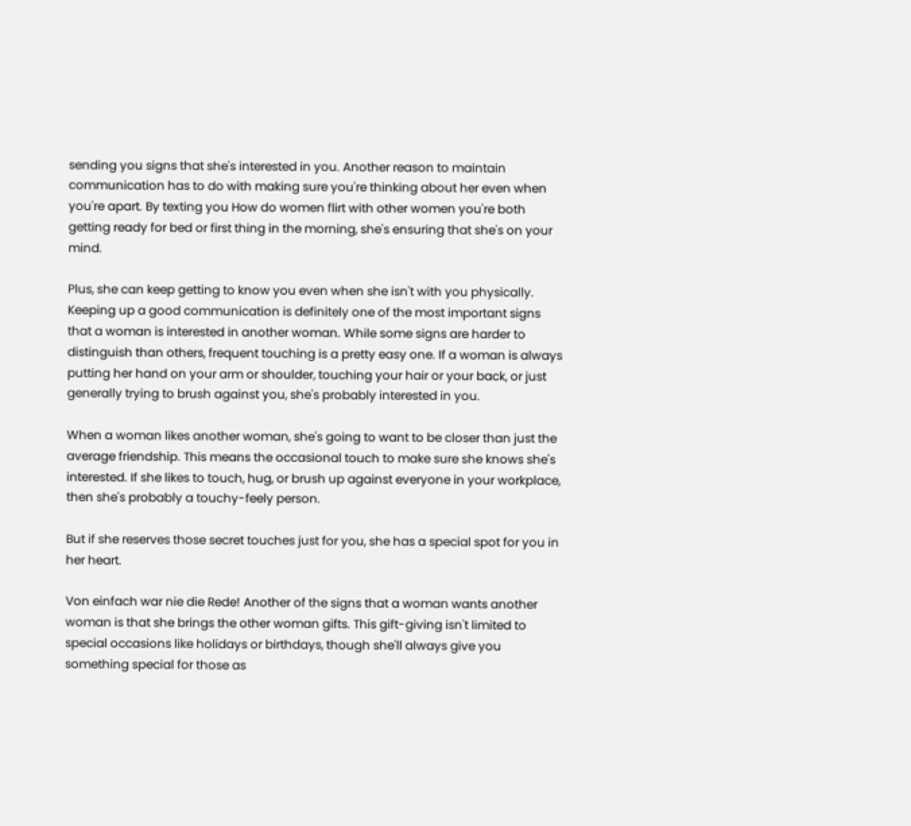sending you signs that she's interested in you. Another reason to maintain communication has to do with making sure you're thinking about her even when you're apart. By texting you How do women flirt with other women you're both getting ready for bed or first thing in the morning, she's ensuring that she's on your mind.

Plus, she can keep getting to know you even when she isn't with you physically. Keeping up a good communication is definitely one of the most important signs that a woman is interested in another woman. While some signs are harder to distinguish than others, frequent touching is a pretty easy one. If a woman is always putting her hand on your arm or shoulder, touching your hair or your back, or just generally trying to brush against you, she's probably interested in you.

When a woman likes another woman, she's going to want to be closer than just the average friendship. This means the occasional touch to make sure she knows she's interested. If she likes to touch, hug, or brush up against everyone in your workplace, then she's probably a touchy-feely person.

But if she reserves those secret touches just for you, she has a special spot for you in her heart.

Von einfach war nie die Rede! Another of the signs that a woman wants another woman is that she brings the other woman gifts. This gift-giving isn't limited to special occasions like holidays or birthdays, though she'll always give you something special for those as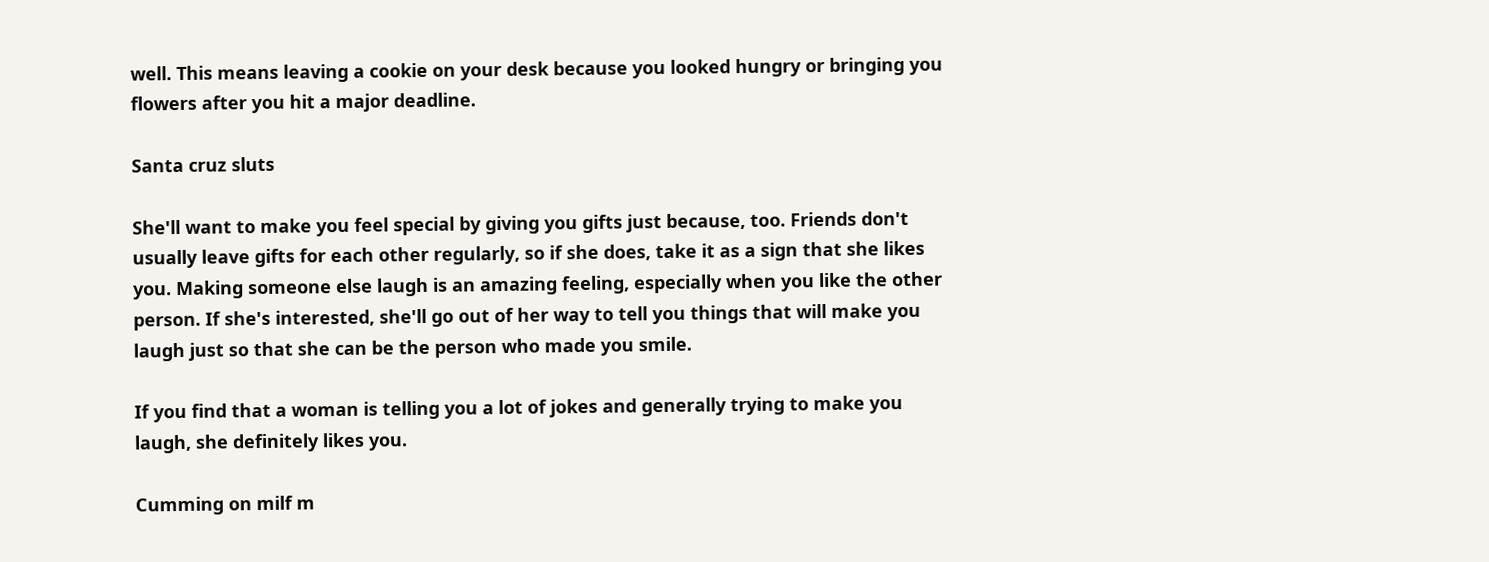well. This means leaving a cookie on your desk because you looked hungry or bringing you flowers after you hit a major deadline.

Santa cruz sluts

She'll want to make you feel special by giving you gifts just because, too. Friends don't usually leave gifts for each other regularly, so if she does, take it as a sign that she likes you. Making someone else laugh is an amazing feeling, especially when you like the other person. If she's interested, she'll go out of her way to tell you things that will make you laugh just so that she can be the person who made you smile.

If you find that a woman is telling you a lot of jokes and generally trying to make you laugh, she definitely likes you.

Cumming on milf m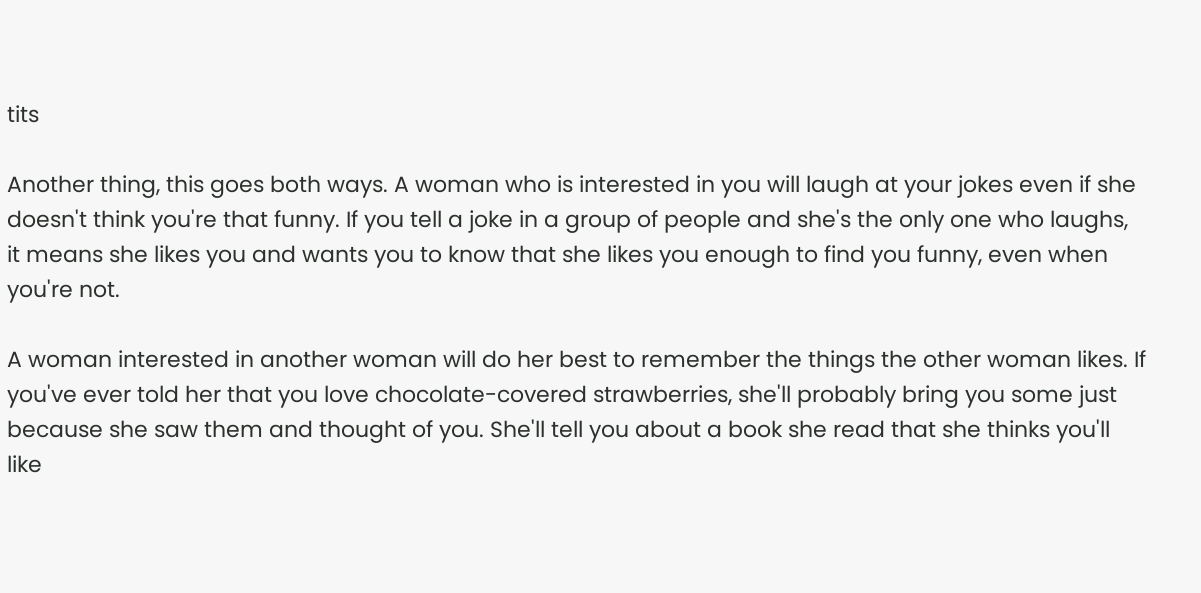tits

Another thing, this goes both ways. A woman who is interested in you will laugh at your jokes even if she doesn't think you're that funny. If you tell a joke in a group of people and she's the only one who laughs, it means she likes you and wants you to know that she likes you enough to find you funny, even when you're not.

A woman interested in another woman will do her best to remember the things the other woman likes. If you've ever told her that you love chocolate-covered strawberries, she'll probably bring you some just because she saw them and thought of you. She'll tell you about a book she read that she thinks you'll like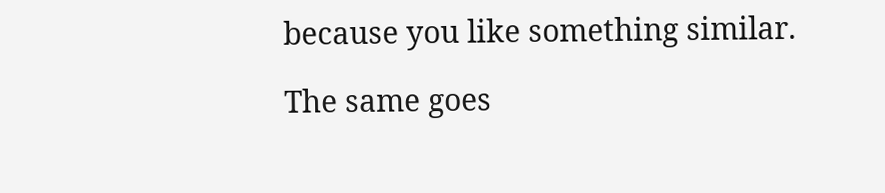because you like something similar.

The same goes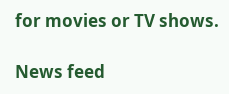for movies or TV shows.

News feed